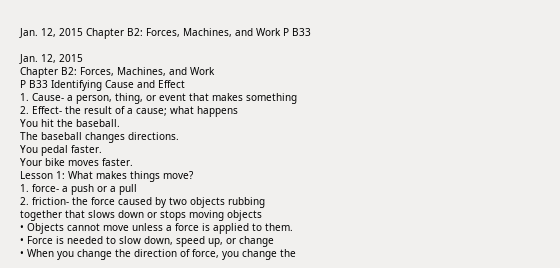Jan. 12, 2015 Chapter B2: Forces, Machines, and Work P B33

Jan. 12, 2015
Chapter B2: Forces, Machines, and Work
P B33 Identifying Cause and Effect
1. Cause- a person, thing, or event that makes something
2. Effect- the result of a cause; what happens
You hit the baseball.
The baseball changes directions.
You pedal faster.
Your bike moves faster.
Lesson 1: What makes things move?
1. force- a push or a pull
2. friction- the force caused by two objects rubbing
together that slows down or stops moving objects
• Objects cannot move unless a force is applied to them.
• Force is needed to slow down, speed up, or change
• When you change the direction of force, you change the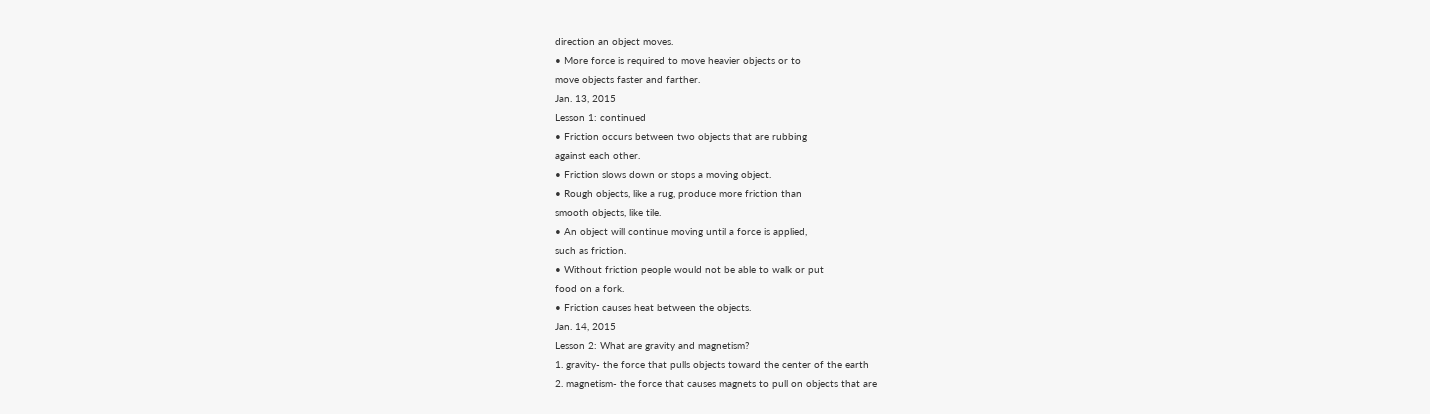direction an object moves.
• More force is required to move heavier objects or to
move objects faster and farther.
Jan. 13, 2015
Lesson 1: continued
• Friction occurs between two objects that are rubbing
against each other.
• Friction slows down or stops a moving object.
• Rough objects, like a rug, produce more friction than
smooth objects, like tile.
• An object will continue moving until a force is applied,
such as friction.
• Without friction people would not be able to walk or put
food on a fork.
• Friction causes heat between the objects.
Jan. 14, 2015
Lesson 2: What are gravity and magnetism?
1. gravity- the force that pulls objects toward the center of the earth
2. magnetism- the force that causes magnets to pull on objects that are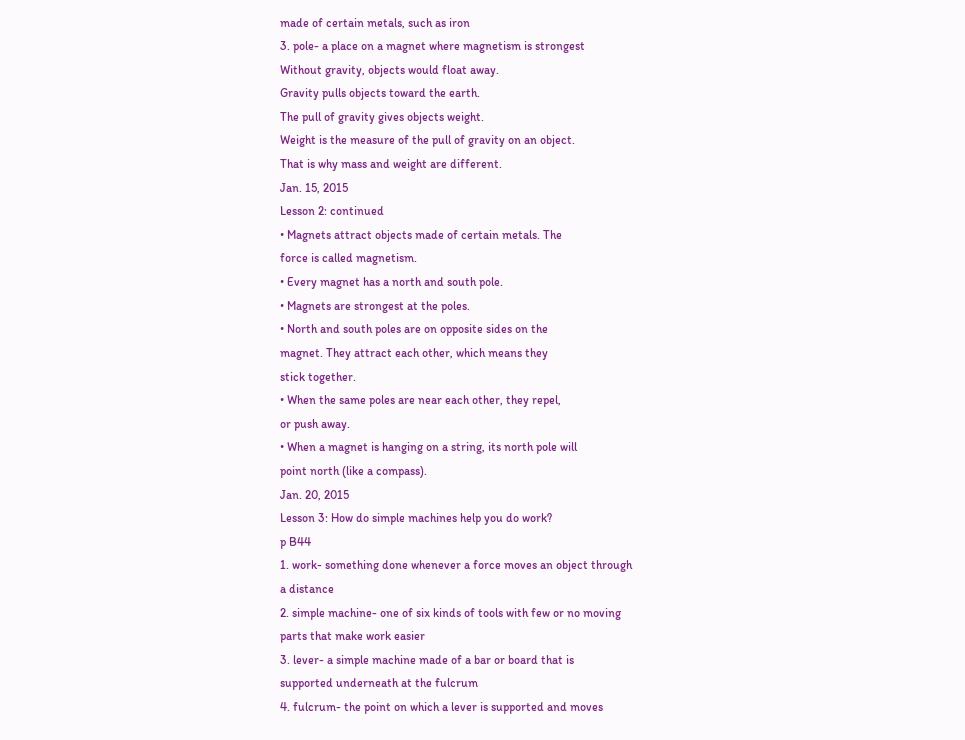made of certain metals, such as iron
3. pole- a place on a magnet where magnetism is strongest
Without gravity, objects would float away.
Gravity pulls objects toward the earth.
The pull of gravity gives objects weight.
Weight is the measure of the pull of gravity on an object.
That is why mass and weight are different.
Jan. 15, 2015
Lesson 2: continued
• Magnets attract objects made of certain metals. The
force is called magnetism.
• Every magnet has a north and south pole.
• Magnets are strongest at the poles.
• North and south poles are on opposite sides on the
magnet. They attract each other, which means they
stick together.
• When the same poles are near each other, they repel,
or push away.
• When a magnet is hanging on a string, its north pole will
point north (like a compass).
Jan. 20, 2015
Lesson 3: How do simple machines help you do work?
p B44
1. work- something done whenever a force moves an object through
a distance
2. simple machine- one of six kinds of tools with few or no moving
parts that make work easier
3. lever- a simple machine made of a bar or board that is
supported underneath at the fulcrum
4. fulcrum- the point on which a lever is supported and moves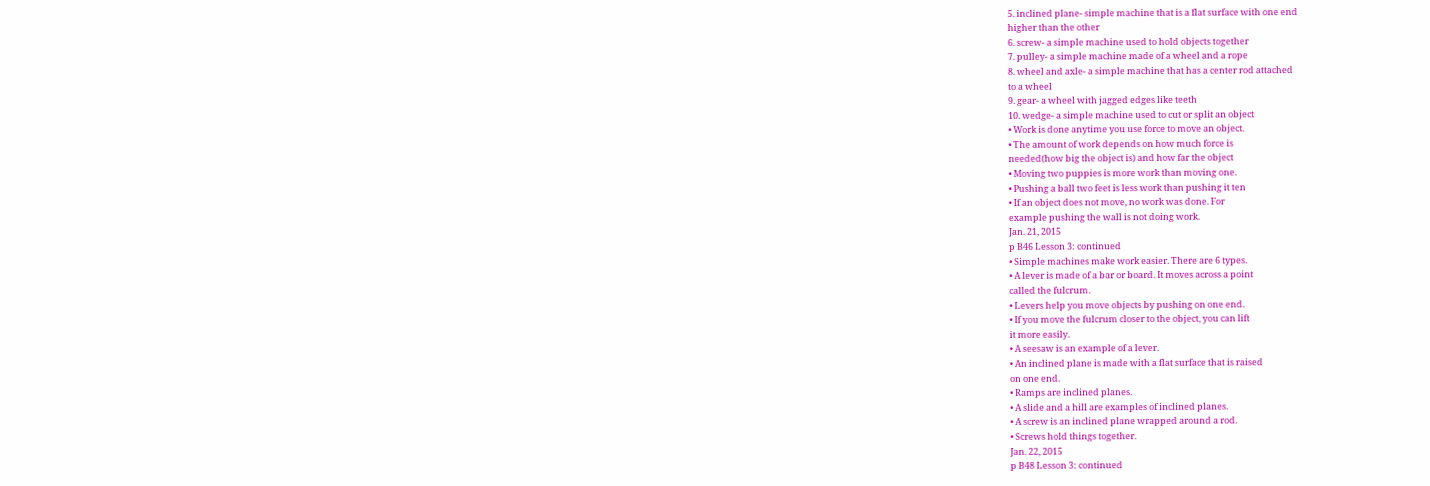5. inclined plane- simple machine that is a flat surface with one end
higher than the other
6. screw- a simple machine used to hold objects together
7. pulley- a simple machine made of a wheel and a rope
8. wheel and axle- a simple machine that has a center rod attached
to a wheel
9. gear- a wheel with jagged edges like teeth
10. wedge- a simple machine used to cut or split an object
• Work is done anytime you use force to move an object.
• The amount of work depends on how much force is
needed(how big the object is) and how far the object
• Moving two puppies is more work than moving one.
• Pushing a ball two feet is less work than pushing it ten
• If an object does not move, no work was done. For
example pushing the wall is not doing work.
Jan. 21, 2015
p B46 Lesson 3: continued
• Simple machines make work easier. There are 6 types.
• A lever is made of a bar or board. It moves across a point
called the fulcrum.
• Levers help you move objects by pushing on one end.
• If you move the fulcrum closer to the object, you can lift
it more easily.
• A seesaw is an example of a lever.
• An inclined plane is made with a flat surface that is raised
on one end.
• Ramps are inclined planes.
• A slide and a hill are examples of inclined planes.
• A screw is an inclined plane wrapped around a rod.
• Screws hold things together.
Jan. 22, 2015
p B48 Lesson 3: continued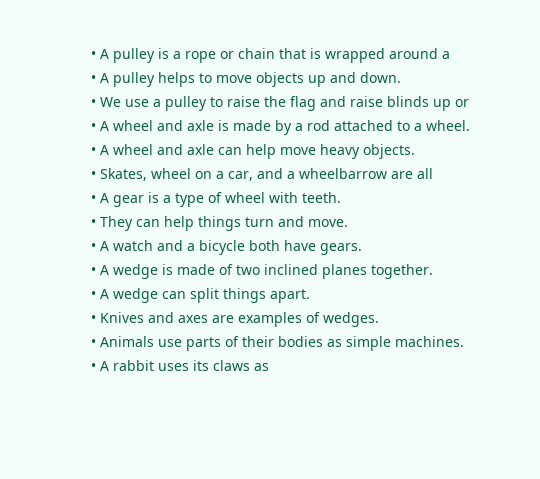• A pulley is a rope or chain that is wrapped around a
• A pulley helps to move objects up and down.
• We use a pulley to raise the flag and raise blinds up or
• A wheel and axle is made by a rod attached to a wheel.
• A wheel and axle can help move heavy objects.
• Skates, wheel on a car, and a wheelbarrow are all
• A gear is a type of wheel with teeth.
• They can help things turn and move.
• A watch and a bicycle both have gears.
• A wedge is made of two inclined planes together.
• A wedge can split things apart.
• Knives and axes are examples of wedges.
• Animals use parts of their bodies as simple machines.
• A rabbit uses its claws as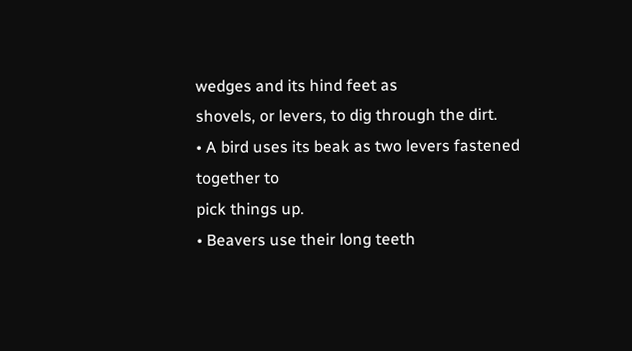wedges and its hind feet as
shovels, or levers, to dig through the dirt.
• A bird uses its beak as two levers fastened together to
pick things up.
• Beavers use their long teeth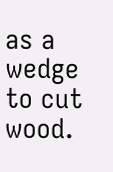as a wedge to cut wood.